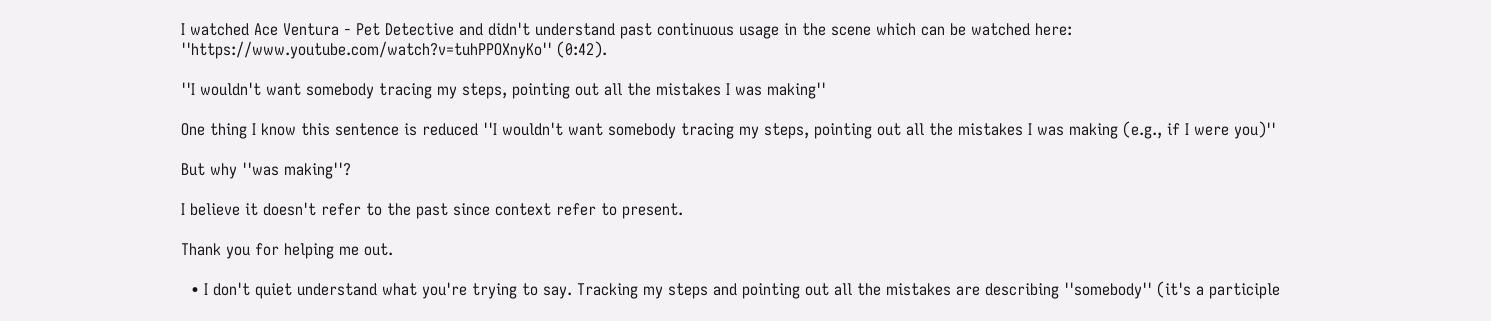I watched Ace Ventura - Pet Detective and didn't understand past continuous usage in the scene which can be watched here: ''https://www.youtube.com/watch?v=tuhPPOXnyKo'' (0:42).

''I wouldn't want somebody tracing my steps, pointing out all the mistakes I was making''

One thing I know this sentence is reduced ''I wouldn't want somebody tracing my steps, pointing out all the mistakes I was making (e.g., if I were you)''

But why ''was making''?

I believe it doesn't refer to the past since context refer to present.

Thank you for helping me out.

  • I don't quiet understand what you're trying to say. Tracking my steps and pointing out all the mistakes are describing ''somebody'' (it's a participle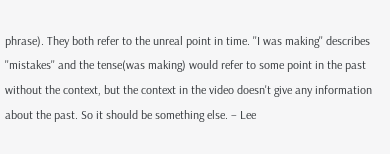phrase). They both refer to the unreal point in time. ''I was making'' describes ''mistakes'' and the tense(was making) would refer to some point in the past without the context, but the context in the video doesn't give any information about the past. So it should be something else. – Lee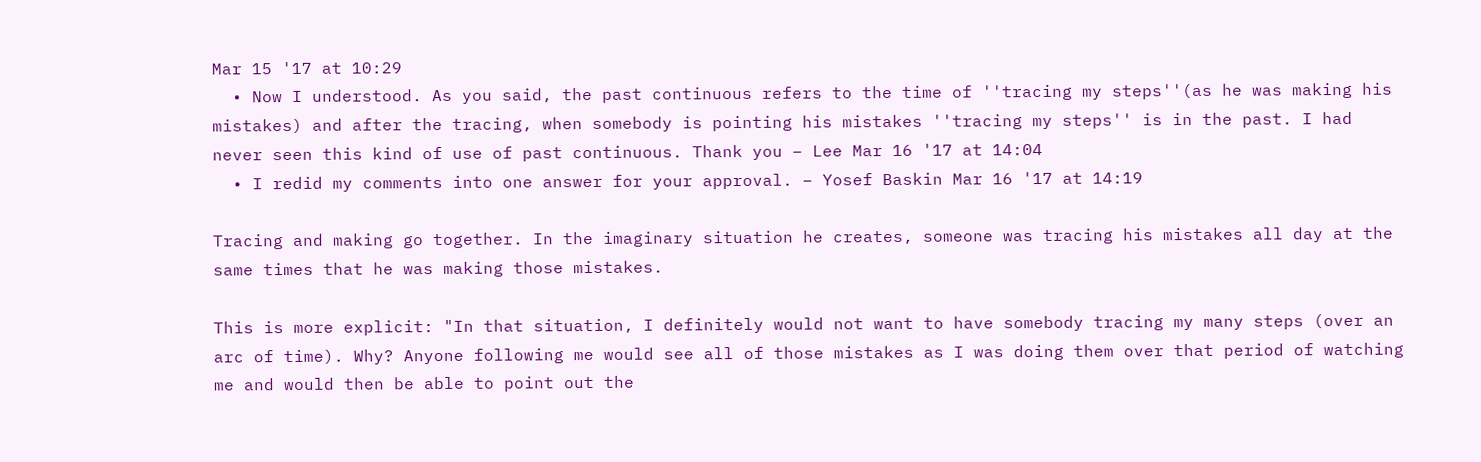Mar 15 '17 at 10:29
  • Now I understood. As you said, the past continuous refers to the time of ''tracing my steps''(as he was making his mistakes) and after the tracing, when somebody is pointing his mistakes ''tracing my steps'' is in the past. I had never seen this kind of use of past continuous. Thank you – Lee Mar 16 '17 at 14:04
  • I redid my comments into one answer for your approval. – Yosef Baskin Mar 16 '17 at 14:19

Tracing and making go together. In the imaginary situation he creates, someone was tracing his mistakes all day at the same times that he was making those mistakes.

This is more explicit: "In that situation, I definitely would not want to have somebody tracing my many steps (over an arc of time). Why? Anyone following me would see all of those mistakes as I was doing them over that period of watching me and would then be able to point out the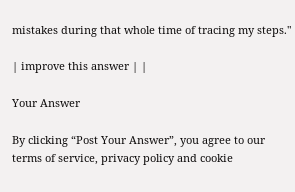mistakes during that whole time of tracing my steps."

| improve this answer | |

Your Answer

By clicking “Post Your Answer”, you agree to our terms of service, privacy policy and cookie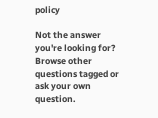policy

Not the answer you're looking for? Browse other questions tagged or ask your own question.